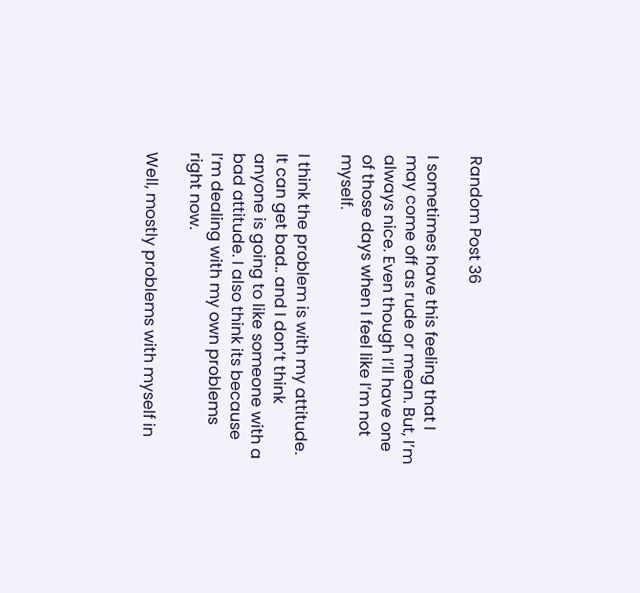Random Post 36

I sometimes have this feeling that I may come off as rude or mean. But, I’m always nice. Even though I’ll have one of those days when I feel like I’m not myself.

I think the problem is with my attitude. It can get bad.. and I don’t think anyone is going to like someone with a bad attitude. I also think its because I’m dealing with my own problems right now.

Well, mostly problems with myself in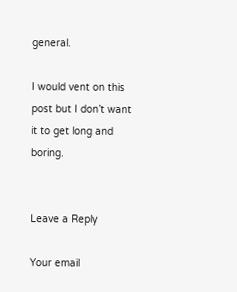general.

I would vent on this post but I don’t want it to get long and boring.


Leave a Reply

Your email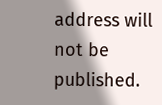address will not be published.